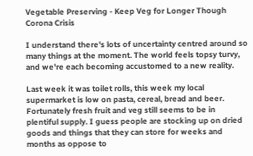Vegetable Preserving - Keep Veg for Longer Though Corona Crisis

I understand there's lots of uncertainty centred around so many things at the moment. The world feels topsy turvy, and we're each becoming accustomed to a new reality.

Last week it was toilet rolls, this week my local supermarket is low on pasta, cereal, bread and beer. Fortunately fresh fruit and veg still seems to be in plentiful supply. I guess people are stocking up on dried goods and things that they can store for weeks and months as oppose to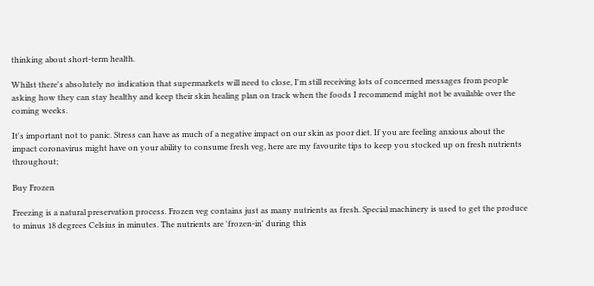thinking about short-term health.

Whilst there's absolutely no indication that supermarkets will need to close, I'm still receiving lots of concerned messages from people asking how they can stay healthy and keep their skin healing plan on track when the foods I recommend might not be available over the coming weeks.

It's important not to panic. Stress can have as much of a negative impact on our skin as poor diet. If you are feeling anxious about the impact coronavirus might have on your ability to consume fresh veg, here are my favourite tips to keep you stocked up on fresh nutrients throughout;

Buy Frozen

Freezing is a natural preservation process. Frozen veg contains just as many nutrients as fresh. Special machinery is used to get the produce to minus 18 degrees Celsius in minutes. The nutrients are 'frozen-in' during this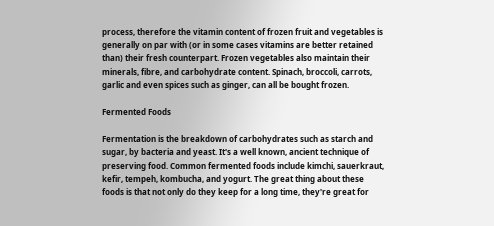process, therefore the vitamin content of frozen fruit and vegetables is generally on par with (or in some cases vitamins are better retained than) their fresh counterpart. Frozen vegetables also maintain their minerals, fibre, and carbohydrate content. Spinach, broccoli, carrots, garlic and even spices such as ginger, can all be bought frozen.

Fermented Foods

Fermentation is the breakdown of carbohydrates such as starch and sugar, by bacteria and yeast. It's a well known, ancient technique of preserving food. Common fermented foods include kimchi, sauerkraut, kefir, tempeh, kombucha, and yogurt. The great thing about these foods is that not only do they keep for a long time, they're great for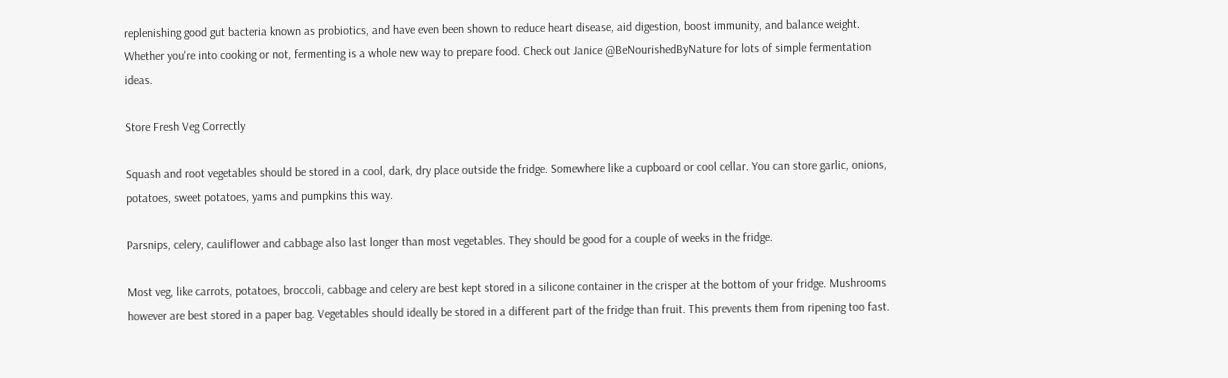replenishing good gut bacteria known as probiotics, and have even been shown to reduce heart disease, aid digestion, boost immunity, and balance weight. Whether you're into cooking or not, fermenting is a whole new way to prepare food. Check out Janice @BeNourishedByNature for lots of simple fermentation ideas.

Store Fresh Veg Correctly

Squash and root vegetables should be stored in a cool, dark, dry place outside the fridge. Somewhere like a cupboard or cool cellar. You can store garlic, onions, potatoes, sweet potatoes, yams and pumpkins this way.

Parsnips, celery, cauliflower and cabbage also last longer than most vegetables. They should be good for a couple of weeks in the fridge.

Most veg, like carrots, potatoes, broccoli, cabbage and celery are best kept stored in a silicone container in the crisper at the bottom of your fridge. Mushrooms however are best stored in a paper bag. Vegetables should ideally be stored in a different part of the fridge than fruit. This prevents them from ripening too fast.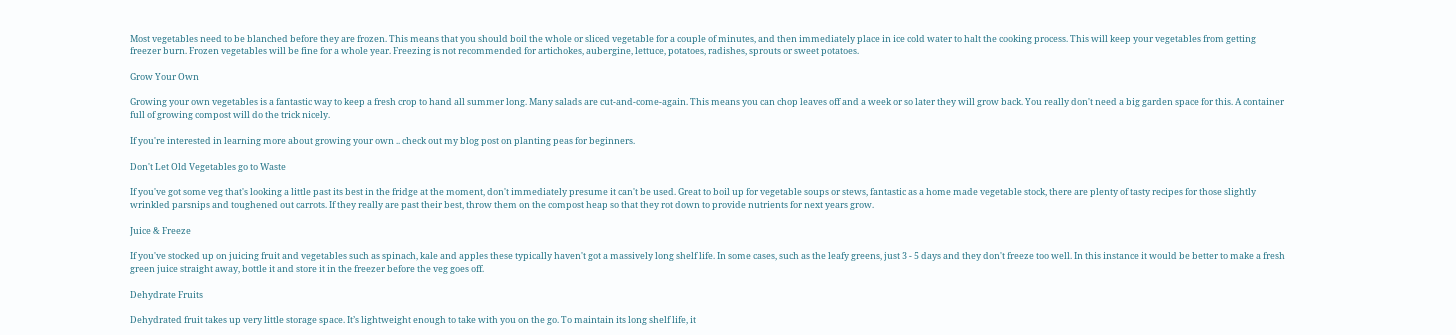Most vegetables need to be blanched before they are frozen. This means that you should boil the whole or sliced vegetable for a couple of minutes, and then immediately place in ice cold water to halt the cooking process. This will keep your vegetables from getting freezer burn. Frozen vegetables will be fine for a whole year. Freezing is not recommended for artichokes, aubergine, lettuce, potatoes, radishes, sprouts or sweet potatoes.

Grow Your Own

Growing your own vegetables is a fantastic way to keep a fresh crop to hand all summer long. Many salads are cut-and-come-again. This means you can chop leaves off and a week or so later they will grow back. You really don't need a big garden space for this. A container full of growing compost will do the trick nicely.

If you're interested in learning more about growing your own .. check out my blog post on planting peas for beginners.

Don't Let Old Vegetables go to Waste

If you've got some veg that's looking a little past its best in the fridge at the moment, don't immediately presume it can't be used. Great to boil up for vegetable soups or stews, fantastic as a home made vegetable stock, there are plenty of tasty recipes for those slightly wrinkled parsnips and toughened out carrots. If they really are past their best, throw them on the compost heap so that they rot down to provide nutrients for next years grow.

Juice & Freeze

If you've stocked up on juicing fruit and vegetables such as spinach, kale and apples these typically haven't got a massively long shelf life. In some cases, such as the leafy greens, just 3 - 5 days and they don't freeze too well. In this instance it would be better to make a fresh green juice straight away, bottle it and store it in the freezer before the veg goes off.

Dehydrate Fruits

Dehydrated fruit takes up very little storage space. It’s lightweight enough to take with you on the go. To maintain its long shelf life, it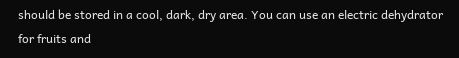should be stored in a cool, dark, dry area. You can use an electric dehydrator for fruits and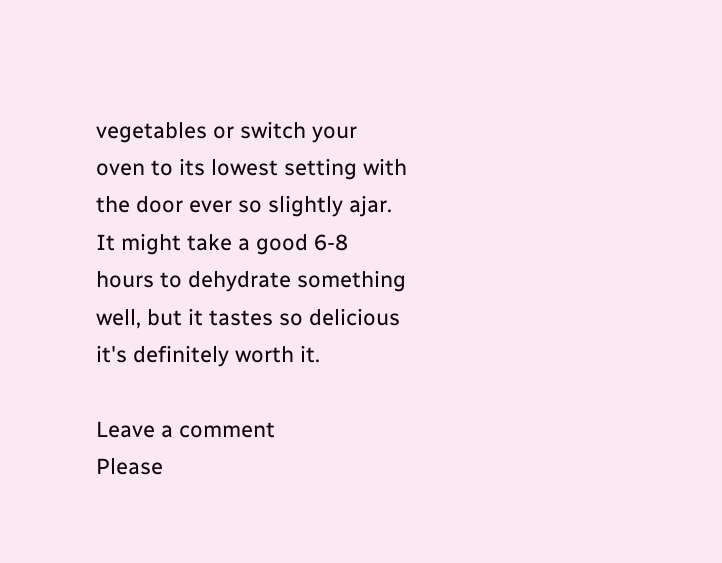vegetables or switch your oven to its lowest setting with the door ever so slightly ajar. It might take a good 6-8 hours to dehydrate something well, but it tastes so delicious it's definitely worth it.

Leave a comment
Please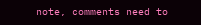note, comments need to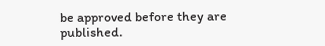be approved before they are published.